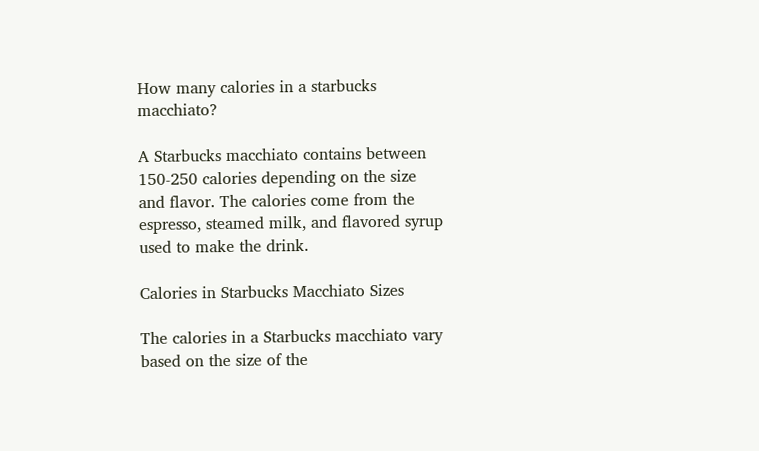How many calories in a starbucks macchiato?

A Starbucks macchiato contains between 150-250 calories depending on the size and flavor. The calories come from the espresso, steamed milk, and flavored syrup used to make the drink.

Calories in Starbucks Macchiato Sizes

The calories in a Starbucks macchiato vary based on the size of the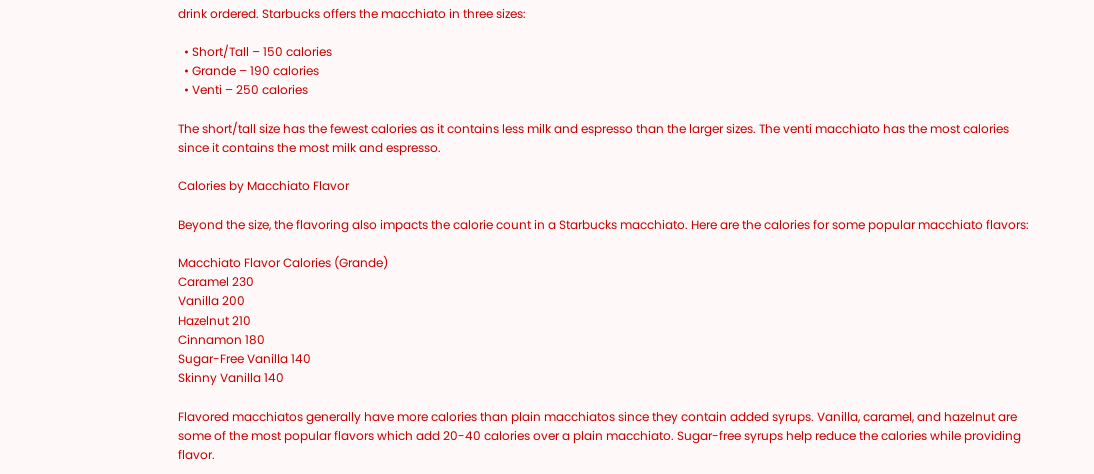drink ordered. Starbucks offers the macchiato in three sizes:

  • Short/Tall – 150 calories
  • Grande – 190 calories
  • Venti – 250 calories

The short/tall size has the fewest calories as it contains less milk and espresso than the larger sizes. The venti macchiato has the most calories since it contains the most milk and espresso.

Calories by Macchiato Flavor

Beyond the size, the flavoring also impacts the calorie count in a Starbucks macchiato. Here are the calories for some popular macchiato flavors:

Macchiato Flavor Calories (Grande)
Caramel 230
Vanilla 200
Hazelnut 210
Cinnamon 180
Sugar-Free Vanilla 140
Skinny Vanilla 140

Flavored macchiatos generally have more calories than plain macchiatos since they contain added syrups. Vanilla, caramel, and hazelnut are some of the most popular flavors which add 20-40 calories over a plain macchiato. Sugar-free syrups help reduce the calories while providing flavor.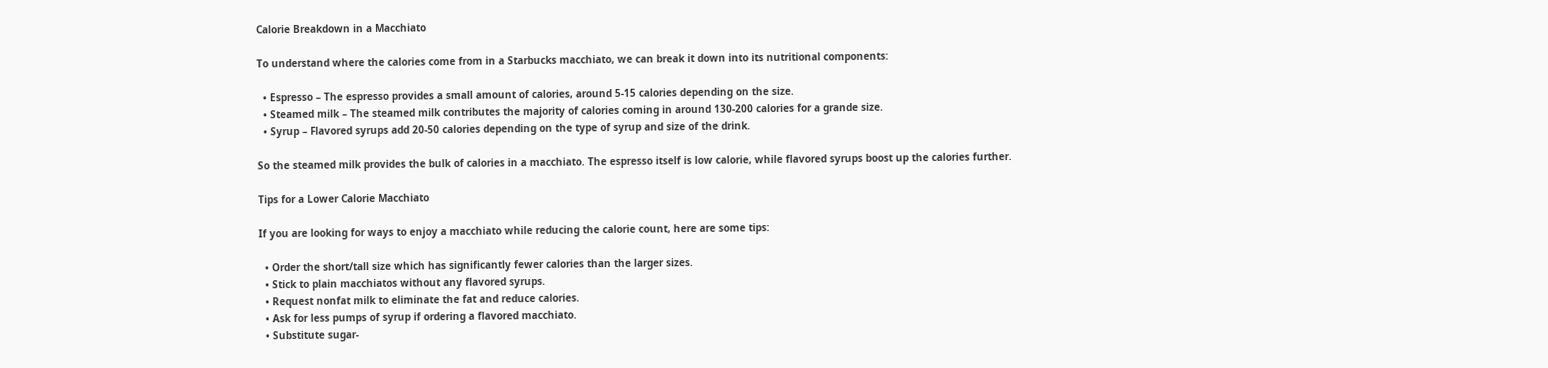Calorie Breakdown in a Macchiato

To understand where the calories come from in a Starbucks macchiato, we can break it down into its nutritional components:

  • Espresso – The espresso provides a small amount of calories, around 5-15 calories depending on the size.
  • Steamed milk – The steamed milk contributes the majority of calories coming in around 130-200 calories for a grande size.
  • Syrup – Flavored syrups add 20-50 calories depending on the type of syrup and size of the drink.

So the steamed milk provides the bulk of calories in a macchiato. The espresso itself is low calorie, while flavored syrups boost up the calories further.

Tips for a Lower Calorie Macchiato

If you are looking for ways to enjoy a macchiato while reducing the calorie count, here are some tips:

  • Order the short/tall size which has significantly fewer calories than the larger sizes.
  • Stick to plain macchiatos without any flavored syrups.
  • Request nonfat milk to eliminate the fat and reduce calories.
  • Ask for less pumps of syrup if ordering a flavored macchiato.
  • Substitute sugar-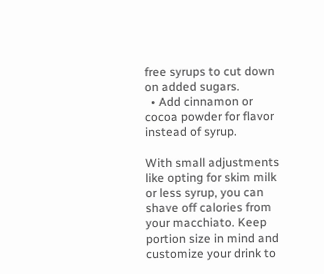free syrups to cut down on added sugars.
  • Add cinnamon or cocoa powder for flavor instead of syrup.

With small adjustments like opting for skim milk or less syrup, you can shave off calories from your macchiato. Keep portion size in mind and customize your drink to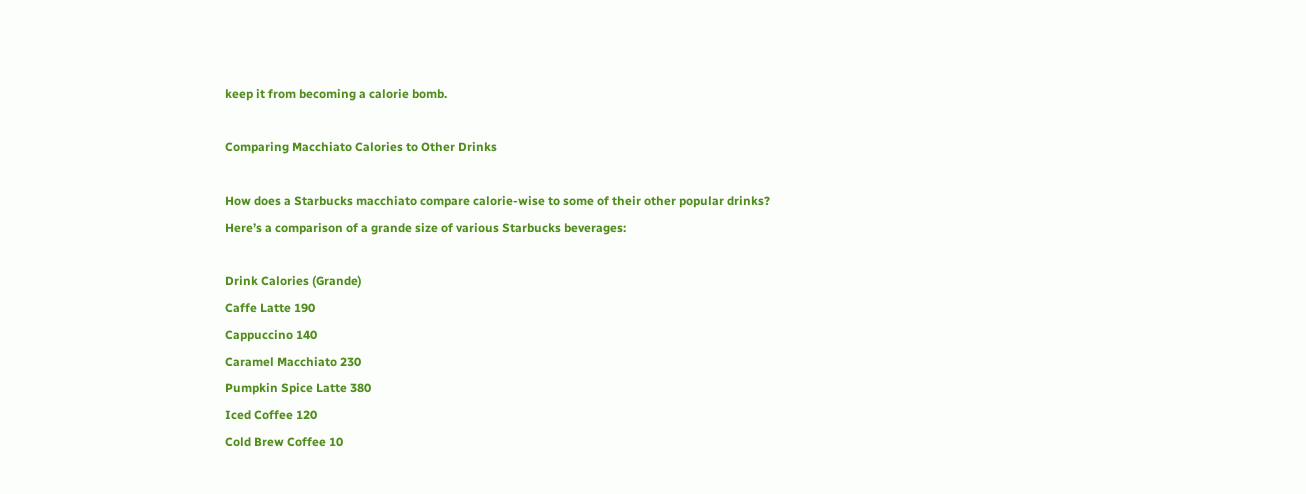keep it from becoming a calorie bomb.

Comparing Macchiato Calories to Other Drinks

How does a Starbucks macchiato compare calorie-wise to some of their other popular drinks? Here’s a comparison of a grande size of various Starbucks beverages:

Drink Calories (Grande)
Caffe Latte 190
Cappuccino 140
Caramel Macchiato 230
Pumpkin Spice Latte 380
Iced Coffee 120
Cold Brew Coffee 10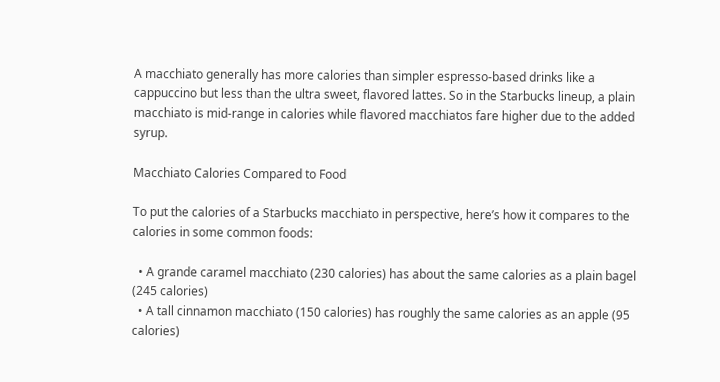A macchiato generally has more calories than simpler espresso-based drinks like a cappuccino but less than the ultra sweet, flavored lattes. So in the Starbucks lineup, a plain macchiato is mid-range in calories while flavored macchiatos fare higher due to the added syrup.

Macchiato Calories Compared to Food

To put the calories of a Starbucks macchiato in perspective, here’s how it compares to the calories in some common foods:

  • A grande caramel macchiato (230 calories) has about the same calories as a plain bagel (245 calories)
  • A tall cinnamon macchiato (150 calories) has roughly the same calories as an apple (95 calories)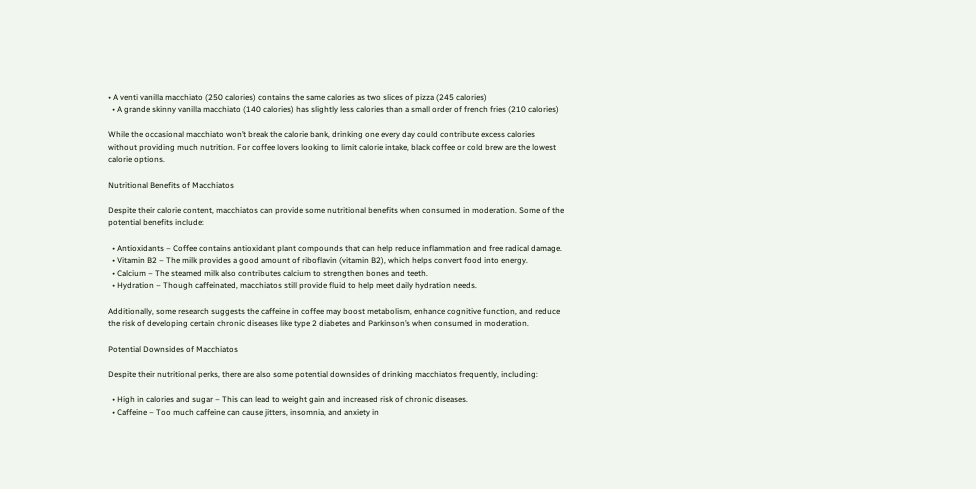• A venti vanilla macchiato (250 calories) contains the same calories as two slices of pizza (245 calories)
  • A grande skinny vanilla macchiato (140 calories) has slightly less calories than a small order of french fries (210 calories)

While the occasional macchiato won’t break the calorie bank, drinking one every day could contribute excess calories without providing much nutrition. For coffee lovers looking to limit calorie intake, black coffee or cold brew are the lowest calorie options.

Nutritional Benefits of Macchiatos

Despite their calorie content, macchiatos can provide some nutritional benefits when consumed in moderation. Some of the potential benefits include:

  • Antioxidants – Coffee contains antioxidant plant compounds that can help reduce inflammation and free radical damage.
  • Vitamin B2 – The milk provides a good amount of riboflavin (vitamin B2), which helps convert food into energy.
  • Calcium – The steamed milk also contributes calcium to strengthen bones and teeth.
  • Hydration – Though caffeinated, macchiatos still provide fluid to help meet daily hydration needs.

Additionally, some research suggests the caffeine in coffee may boost metabolism, enhance cognitive function, and reduce the risk of developing certain chronic diseases like type 2 diabetes and Parkinson’s when consumed in moderation.

Potential Downsides of Macchiatos

Despite their nutritional perks, there are also some potential downsides of drinking macchiatos frequently, including:

  • High in calories and sugar – This can lead to weight gain and increased risk of chronic diseases.
  • Caffeine – Too much caffeine can cause jitters, insomnia, and anxiety in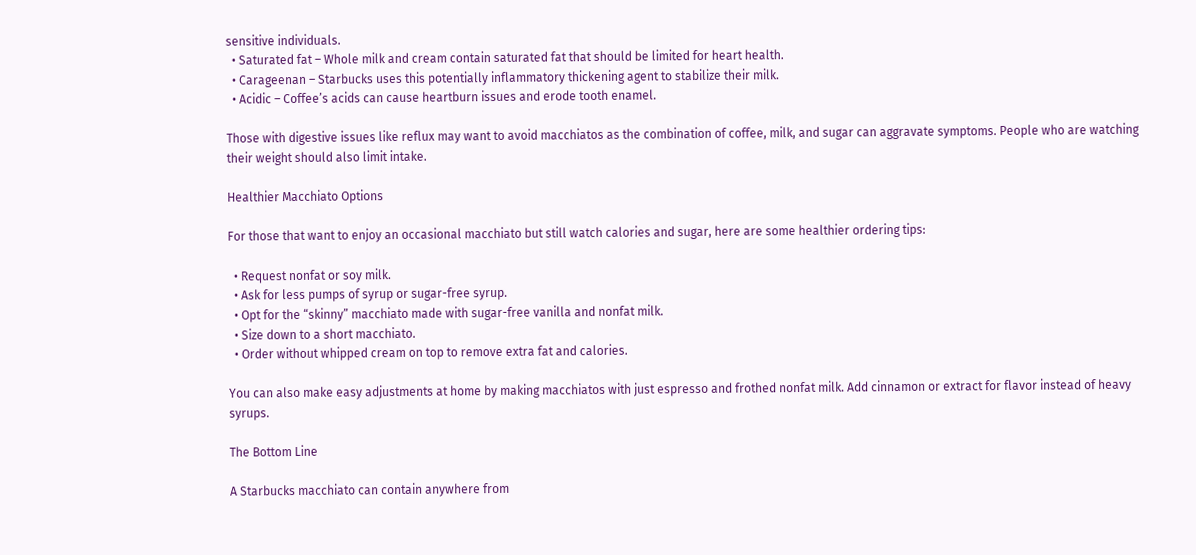sensitive individuals.
  • Saturated fat – Whole milk and cream contain saturated fat that should be limited for heart health.
  • Carageenan – Starbucks uses this potentially inflammatory thickening agent to stabilize their milk.
  • Acidic – Coffee’s acids can cause heartburn issues and erode tooth enamel.

Those with digestive issues like reflux may want to avoid macchiatos as the combination of coffee, milk, and sugar can aggravate symptoms. People who are watching their weight should also limit intake.

Healthier Macchiato Options

For those that want to enjoy an occasional macchiato but still watch calories and sugar, here are some healthier ordering tips:

  • Request nonfat or soy milk.
  • Ask for less pumps of syrup or sugar-free syrup.
  • Opt for the “skinny” macchiato made with sugar-free vanilla and nonfat milk.
  • Size down to a short macchiato.
  • Order without whipped cream on top to remove extra fat and calories.

You can also make easy adjustments at home by making macchiatos with just espresso and frothed nonfat milk. Add cinnamon or extract for flavor instead of heavy syrups.

The Bottom Line

A Starbucks macchiato can contain anywhere from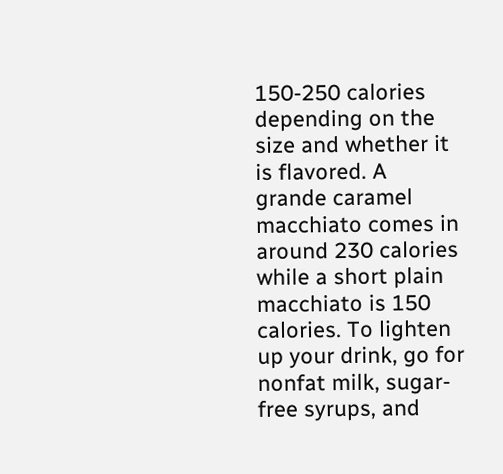150-250 calories depending on the size and whether it is flavored. A grande caramel macchiato comes in around 230 calories while a short plain macchiato is 150 calories. To lighten up your drink, go for nonfat milk, sugar-free syrups, and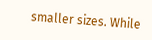smaller sizes. While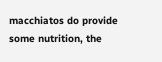macchiatos do provide some nutrition, the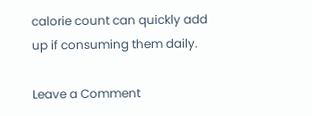calorie count can quickly add up if consuming them daily.

Leave a Comment